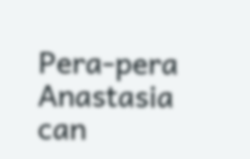Pera-pera Anastasia can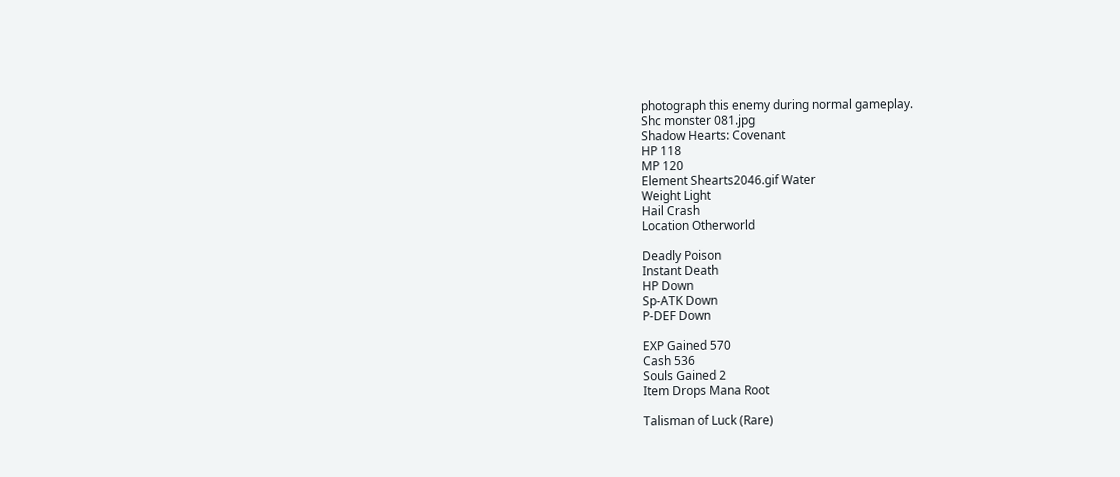photograph this enemy during normal gameplay.
Shc monster 081.jpg
Shadow Hearts: Covenant
HP 118
MP 120
Element Shearts2046.gif Water
Weight Light
Hail Crash
Location Otherworld

Deadly Poison
Instant Death
HP Down
Sp-ATK Down
P-DEF Down

EXP Gained 570
Cash 536
Souls Gained 2
Item Drops Mana Root

Talisman of Luck (Rare)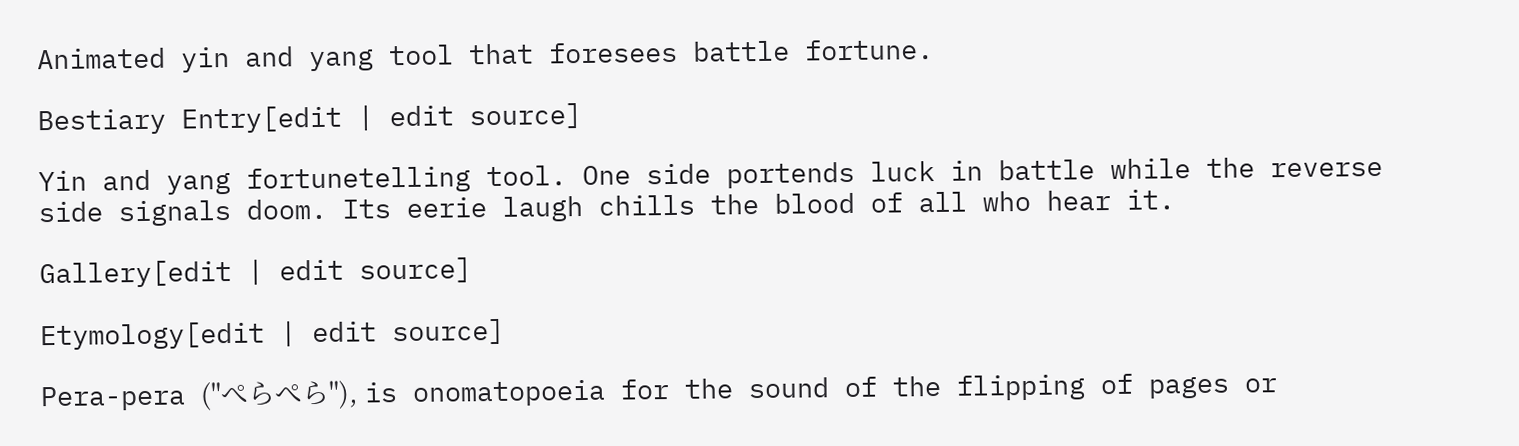Animated yin and yang tool that foresees battle fortune.

Bestiary Entry[edit | edit source]

Yin and yang fortunetelling tool. One side portends luck in battle while the reverse side signals doom. Its eerie laugh chills the blood of all who hear it.

Gallery[edit | edit source]

Etymology[edit | edit source]

Pera-pera ("ぺらぺら"), is onomatopoeia for the sound of the flipping of pages or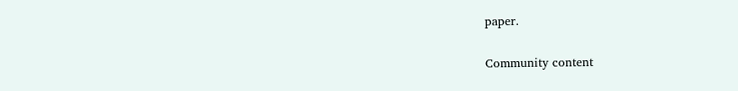paper.

Community content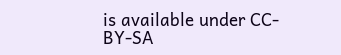is available under CC-BY-SA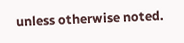unless otherwise noted.